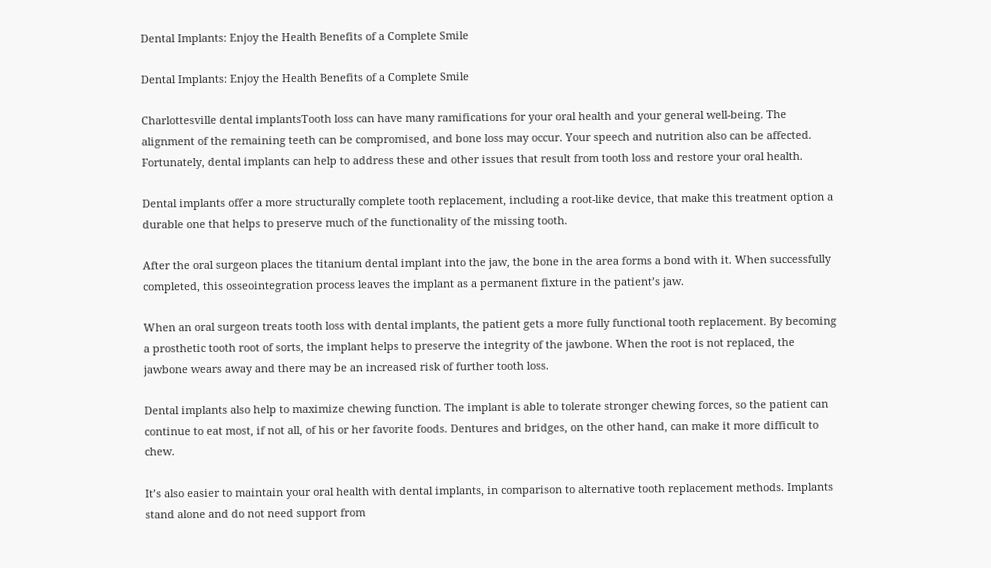Dental Implants: Enjoy the Health Benefits of a Complete Smile

Dental Implants: Enjoy the Health Benefits of a Complete Smile

Charlottesville dental implantsTooth loss can have many ramifications for your oral health and your general well-being. The alignment of the remaining teeth can be compromised, and bone loss may occur. Your speech and nutrition also can be affected. Fortunately, dental implants can help to address these and other issues that result from tooth loss and restore your oral health.

Dental implants offer a more structurally complete tooth replacement, including a root-like device, that make this treatment option a durable one that helps to preserve much of the functionality of the missing tooth.

After the oral surgeon places the titanium dental implant into the jaw, the bone in the area forms a bond with it. When successfully completed, this osseointegration process leaves the implant as a permanent fixture in the patient’s jaw.

When an oral surgeon treats tooth loss with dental implants, the patient gets a more fully functional tooth replacement. By becoming a prosthetic tooth root of sorts, the implant helps to preserve the integrity of the jawbone. When the root is not replaced, the jawbone wears away and there may be an increased risk of further tooth loss.

Dental implants also help to maximize chewing function. The implant is able to tolerate stronger chewing forces, so the patient can continue to eat most, if not all, of his or her favorite foods. Dentures and bridges, on the other hand, can make it more difficult to chew.

It’s also easier to maintain your oral health with dental implants, in comparison to alternative tooth replacement methods. Implants stand alone and do not need support from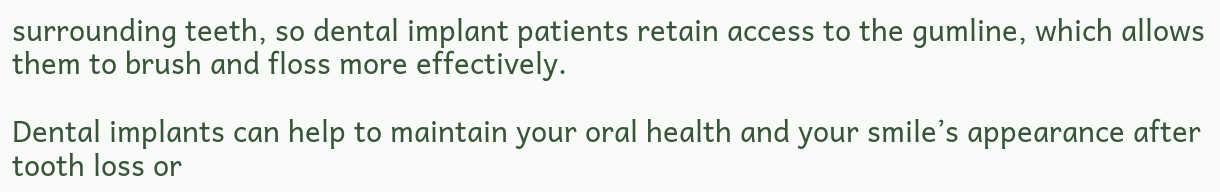surrounding teeth, so dental implant patients retain access to the gumline, which allows them to brush and floss more effectively.

Dental implants can help to maintain your oral health and your smile’s appearance after tooth loss or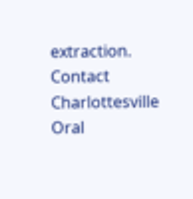extraction. Contact Charlottesville Oral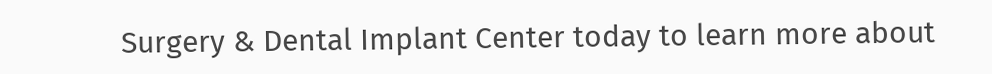Surgery & Dental Implant Center today to learn more about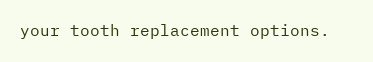your tooth replacement options.